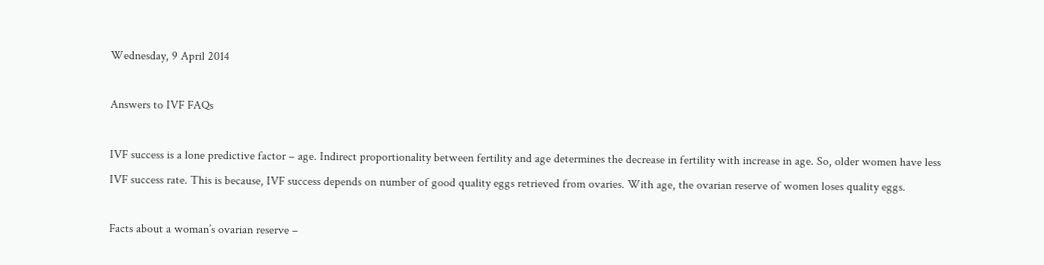Wednesday, 9 April 2014

Answers to IVF FAQs

IVF success is a lone predictive factor – age. Indirect proportionality between fertility and age determines the decrease in fertility with increase in age. So, older women have less IVF success rate. This is because, IVF success depends on number of good quality eggs retrieved from ovaries. With age, the ovarian reserve of women loses quality eggs.

Facts about a woman’s ovarian reserve –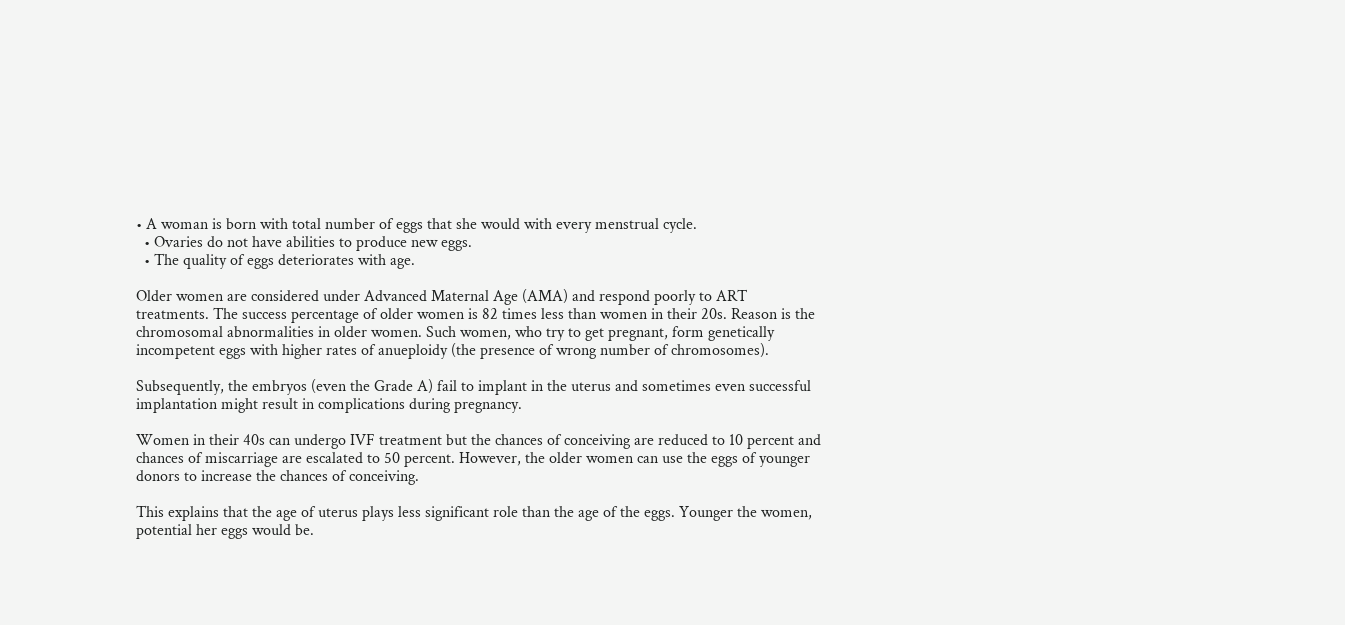• A woman is born with total number of eggs that she would with every menstrual cycle.
  • Ovaries do not have abilities to produce new eggs.
  • The quality of eggs deteriorates with age.

Older women are considered under Advanced Maternal Age (AMA) and respond poorly to ART treatments. The success percentage of older women is 82 times less than women in their 20s. Reason is the chromosomal abnormalities in older women. Such women, who try to get pregnant, form genetically incompetent eggs with higher rates of anueploidy (the presence of wrong number of chromosomes).

Subsequently, the embryos (even the Grade A) fail to implant in the uterus and sometimes even successful implantation might result in complications during pregnancy.

Women in their 40s can undergo IVF treatment but the chances of conceiving are reduced to 10 percent and chances of miscarriage are escalated to 50 percent. However, the older women can use the eggs of younger donors to increase the chances of conceiving.

This explains that the age of uterus plays less significant role than the age of the eggs. Younger the women, potential her eggs would be.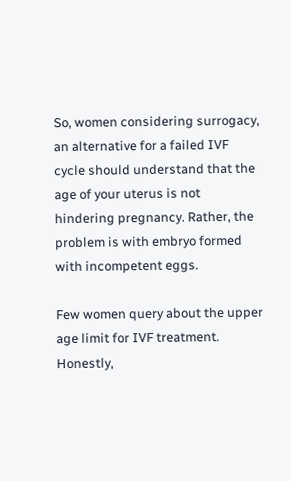So, women considering surrogacy, an alternative for a failed IVF cycle should understand that the age of your uterus is not hindering pregnancy. Rather, the problem is with embryo formed with incompetent eggs.

Few women query about the upper age limit for IVF treatment. Honestly,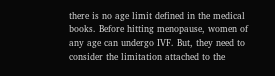there is no age limit defined in the medical books. Before hitting menopause, women of any age can undergo IVF. But, they need to consider the limitation attached to the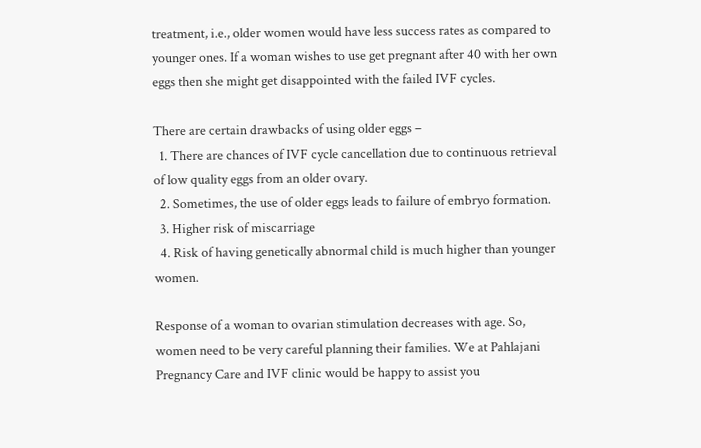treatment, i.e., older women would have less success rates as compared to younger ones. If a woman wishes to use get pregnant after 40 with her own eggs then she might get disappointed with the failed IVF cycles.

There are certain drawbacks of using older eggs –
  1. There are chances of IVF cycle cancellation due to continuous retrieval of low quality eggs from an older ovary.
  2. Sometimes, the use of older eggs leads to failure of embryo formation.
  3. Higher risk of miscarriage
  4. Risk of having genetically abnormal child is much higher than younger women.

Response of a woman to ovarian stimulation decreases with age. So, women need to be very careful planning their families. We at Pahlajani Pregnancy Care and IVF clinic would be happy to assist you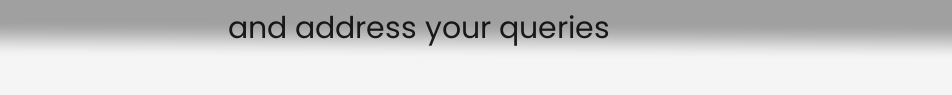and address your queries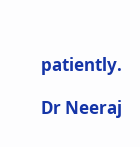patiently.

Dr Neeraj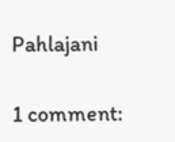Pahlajani

1 comment: